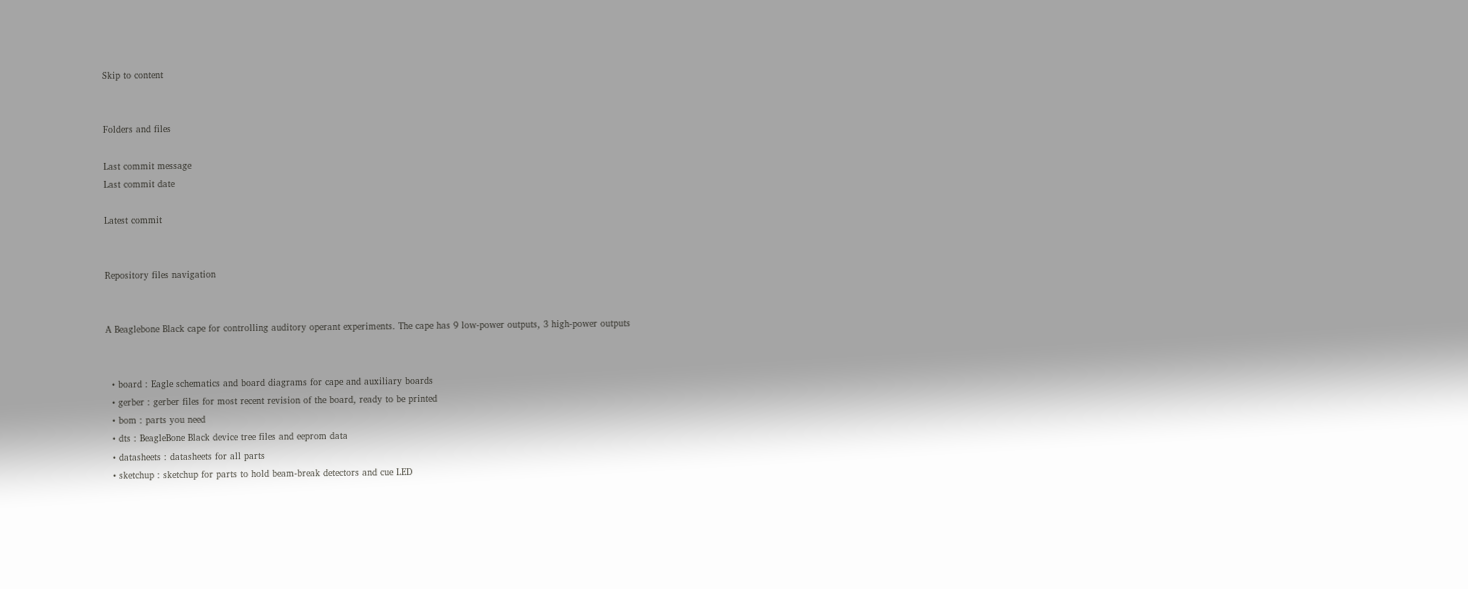Skip to content


Folders and files

Last commit message
Last commit date

Latest commit


Repository files navigation


A Beaglebone Black cape for controlling auditory operant experiments. The cape has 9 low-power outputs, 3 high-power outputs


  • board : Eagle schematics and board diagrams for cape and auxiliary boards
  • gerber : gerber files for most recent revision of the board, ready to be printed
  • bom : parts you need
  • dts : BeagleBone Black device tree files and eeprom data
  • datasheets : datasheets for all parts
  • sketchup : sketchup for parts to hold beam-break detectors and cue LED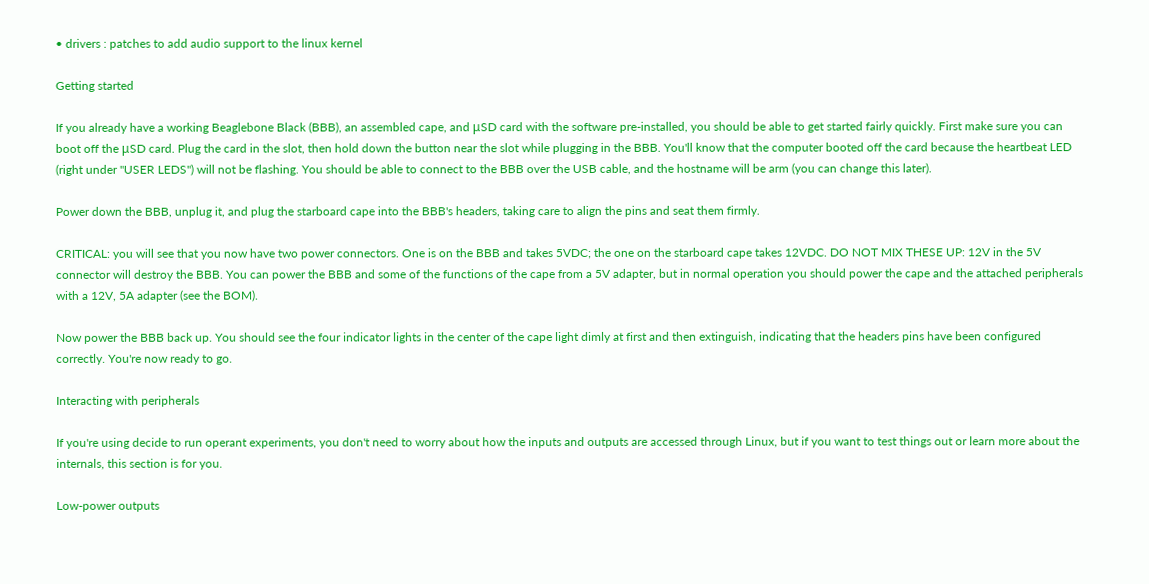• drivers : patches to add audio support to the linux kernel

Getting started

If you already have a working Beaglebone Black (BBB), an assembled cape, and μSD card with the software pre-installed, you should be able to get started fairly quickly. First make sure you can boot off the μSD card. Plug the card in the slot, then hold down the button near the slot while plugging in the BBB. You'll know that the computer booted off the card because the heartbeat LED (right under "USER LEDS") will not be flashing. You should be able to connect to the BBB over the USB cable, and the hostname will be arm (you can change this later).

Power down the BBB, unplug it, and plug the starboard cape into the BBB's headers, taking care to align the pins and seat them firmly.

CRITICAL: you will see that you now have two power connectors. One is on the BBB and takes 5VDC; the one on the starboard cape takes 12VDC. DO NOT MIX THESE UP: 12V in the 5V connector will destroy the BBB. You can power the BBB and some of the functions of the cape from a 5V adapter, but in normal operation you should power the cape and the attached peripherals with a 12V, 5A adapter (see the BOM).

Now power the BBB back up. You should see the four indicator lights in the center of the cape light dimly at first and then extinguish, indicating that the headers pins have been configured correctly. You're now ready to go.

Interacting with peripherals

If you're using decide to run operant experiments, you don't need to worry about how the inputs and outputs are accessed through Linux, but if you want to test things out or learn more about the internals, this section is for you.

Low-power outputs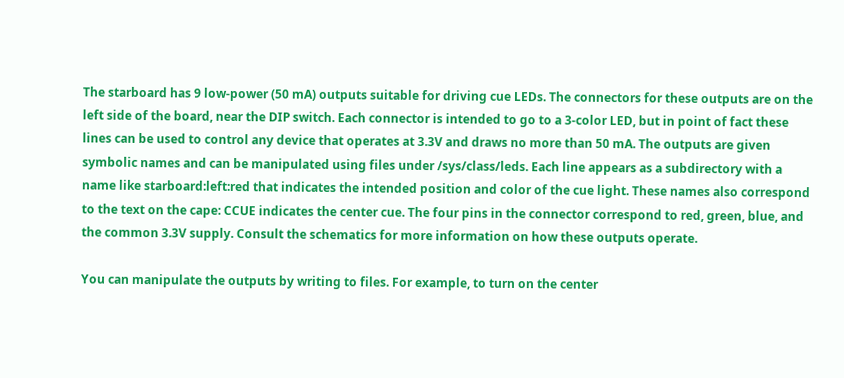The starboard has 9 low-power (50 mA) outputs suitable for driving cue LEDs. The connectors for these outputs are on the left side of the board, near the DIP switch. Each connector is intended to go to a 3-color LED, but in point of fact these lines can be used to control any device that operates at 3.3V and draws no more than 50 mA. The outputs are given symbolic names and can be manipulated using files under /sys/class/leds. Each line appears as a subdirectory with a name like starboard:left:red that indicates the intended position and color of the cue light. These names also correspond to the text on the cape: CCUE indicates the center cue. The four pins in the connector correspond to red, green, blue, and the common 3.3V supply. Consult the schematics for more information on how these outputs operate.

You can manipulate the outputs by writing to files. For example, to turn on the center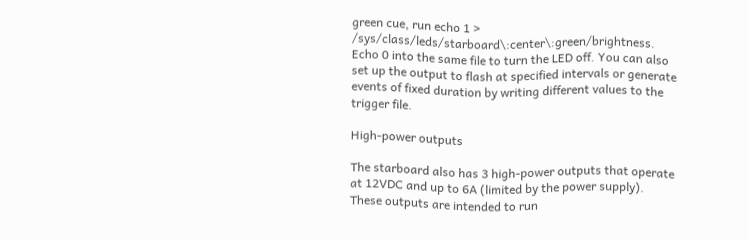green cue, run echo 1 > /sys/class/leds/starboard\:center\:green/brightness. Echo 0 into the same file to turn the LED off. You can also set up the output to flash at specified intervals or generate events of fixed duration by writing different values to the trigger file.

High-power outputs

The starboard also has 3 high-power outputs that operate at 12VDC and up to 6A (limited by the power supply). These outputs are intended to run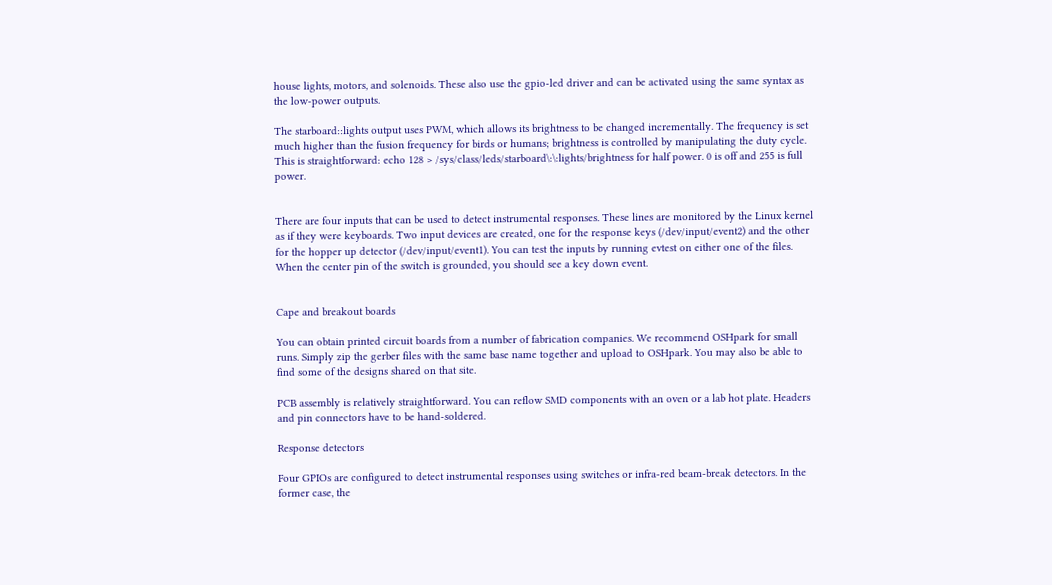house lights, motors, and solenoids. These also use the gpio-led driver and can be activated using the same syntax as the low-power outputs.

The starboard::lights output uses PWM, which allows its brightness to be changed incrementally. The frequency is set much higher than the fusion frequency for birds or humans; brightness is controlled by manipulating the duty cycle. This is straightforward: echo 128 > /sys/class/leds/starboard\:\:lights/brightness for half power. 0 is off and 255 is full power.


There are four inputs that can be used to detect instrumental responses. These lines are monitored by the Linux kernel as if they were keyboards. Two input devices are created, one for the response keys (/dev/input/event2) and the other for the hopper up detector (/dev/input/event1). You can test the inputs by running evtest on either one of the files. When the center pin of the switch is grounded, you should see a key down event.


Cape and breakout boards

You can obtain printed circuit boards from a number of fabrication companies. We recommend OSHpark for small runs. Simply zip the gerber files with the same base name together and upload to OSHpark. You may also be able to find some of the designs shared on that site.

PCB assembly is relatively straightforward. You can reflow SMD components with an oven or a lab hot plate. Headers and pin connectors have to be hand-soldered.

Response detectors

Four GPIOs are configured to detect instrumental responses using switches or infra-red beam-break detectors. In the former case, the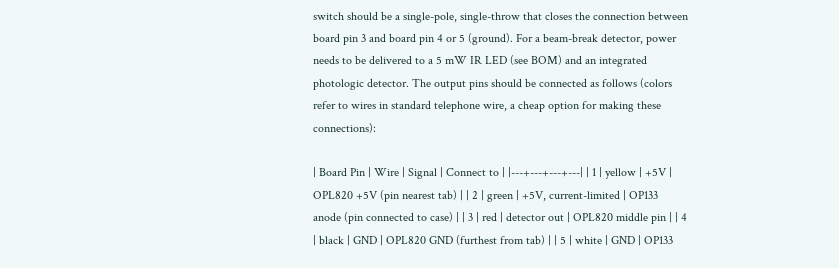switch should be a single-pole, single-throw that closes the connection between board pin 3 and board pin 4 or 5 (ground). For a beam-break detector, power needs to be delivered to a 5 mW IR LED (see BOM) and an integrated photologic detector. The output pins should be connected as follows (colors refer to wires in standard telephone wire, a cheap option for making these connections):

| Board Pin | Wire | Signal | Connect to | |---+---+---+---| | 1 | yellow | +5V | OPL820 +5V (pin nearest tab) | | 2 | green | +5V, current-limited | OP133 anode (pin connected to case) | | 3 | red | detector out | OPL820 middle pin | | 4 | black | GND | OPL820 GND (furthest from tab) | | 5 | white | GND | OP133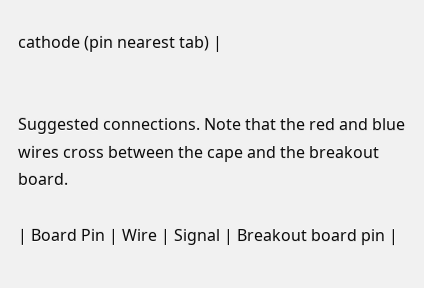cathode (pin nearest tab) |


Suggested connections. Note that the red and blue wires cross between the cape and the breakout board.

| Board Pin | Wire | Signal | Breakout board pin |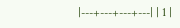|---+---+---+---| | 1 |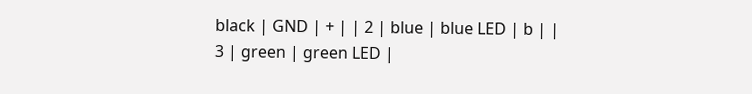black | GND | + | | 2 | blue | blue LED | b | | 3 | green | green LED |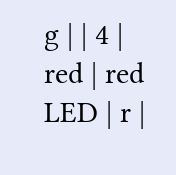g | | 4 | red | red LED | r |